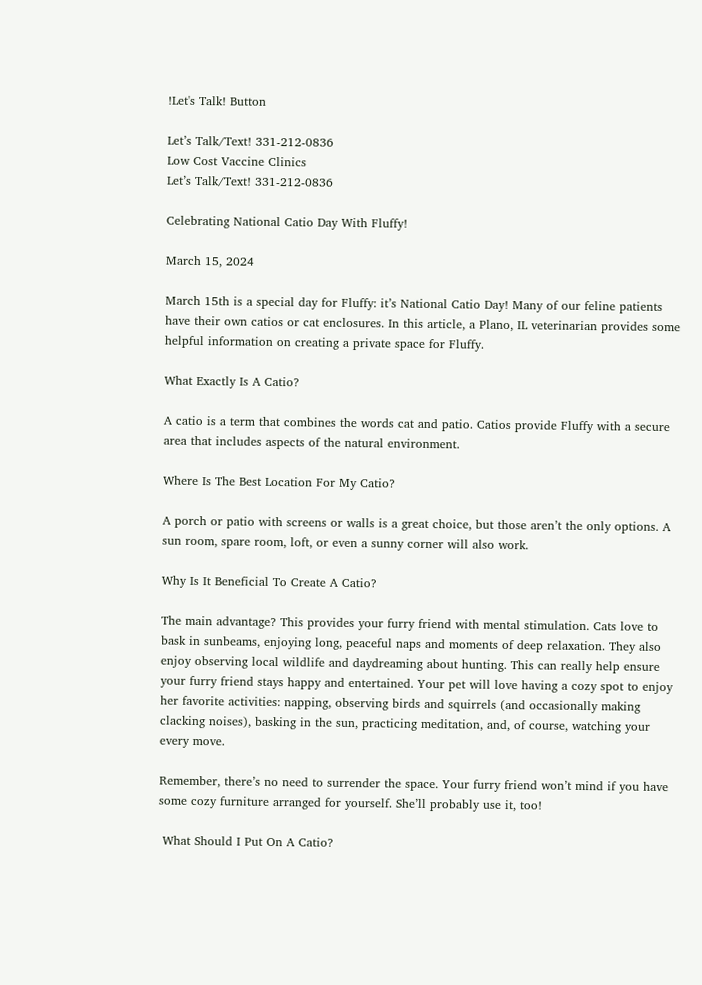!Let's Talk! Button

Let’s Talk/Text! 331-212-0836
Low Cost Vaccine Clinics
Let’s Talk/Text! 331-212-0836

Celebrating National Catio Day With Fluffy!

March 15, 2024

March 15th is a special day for Fluffy: it’s National Catio Day! Many of our feline patients have their own catios or cat enclosures. In this article, a Plano, IL veterinarian provides some helpful information on creating a private space for Fluffy.

What Exactly Is A Catio?

A catio is a term that combines the words cat and patio. Catios provide Fluffy with a secure area that includes aspects of the natural environment.

Where Is The Best Location For My Catio?

A porch or patio with screens or walls is a great choice, but those aren’t the only options. A sun room, spare room, loft, or even a sunny corner will also work.

Why Is It Beneficial To Create A Catio?

The main advantage? This provides your furry friend with mental stimulation. Cats love to bask in sunbeams, enjoying long, peaceful naps and moments of deep relaxation. They also enjoy observing local wildlife and daydreaming about hunting. This can really help ensure your furry friend stays happy and entertained. Your pet will love having a cozy spot to enjoy her favorite activities: napping, observing birds and squirrels (and occasionally making clacking noises), basking in the sun, practicing meditation, and, of course, watching your every move.

Remember, there’s no need to surrender the space. Your furry friend won’t mind if you have some cozy furniture arranged for yourself. She’ll probably use it, too!

 What Should I Put On A Catio?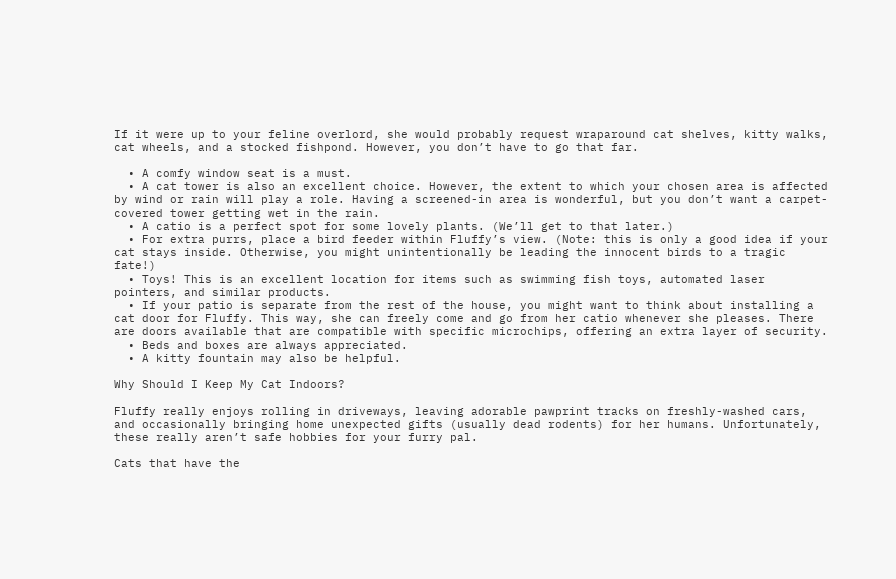If it were up to your feline overlord, she would probably request wraparound cat shelves, kitty walks, cat wheels, and a stocked fishpond. However, you don’t have to go that far.

  • A comfy window seat is a must.
  • A cat tower is also an excellent choice. However, the extent to which your chosen area is affected by wind or rain will play a role. Having a screened-in area is wonderful, but you don’t want a carpet-covered tower getting wet in the rain.
  • A catio is a perfect spot for some lovely plants. (We’ll get to that later.)
  • For extra purrs, place a bird feeder within Fluffy’s view. (Note: this is only a good idea if your cat stays inside. Otherwise, you might unintentionally be leading the innocent birds to a tragic fate!)
  • Toys! This is an excellent location for items such as swimming fish toys, automated laser pointers, and similar products.
  • If your patio is separate from the rest of the house, you might want to think about installing a cat door for Fluffy. This way, she can freely come and go from her catio whenever she pleases. There are doors available that are compatible with specific microchips, offering an extra layer of security.
  • Beds and boxes are always appreciated.
  • A kitty fountain may also be helpful.

Why Should I Keep My Cat Indoors?

Fluffy really enjoys rolling in driveways, leaving adorable pawprint tracks on freshly-washed cars, and occasionally bringing home unexpected gifts (usually dead rodents) for her humans. Unfortunately, these really aren’t safe hobbies for your furry pal.

Cats that have the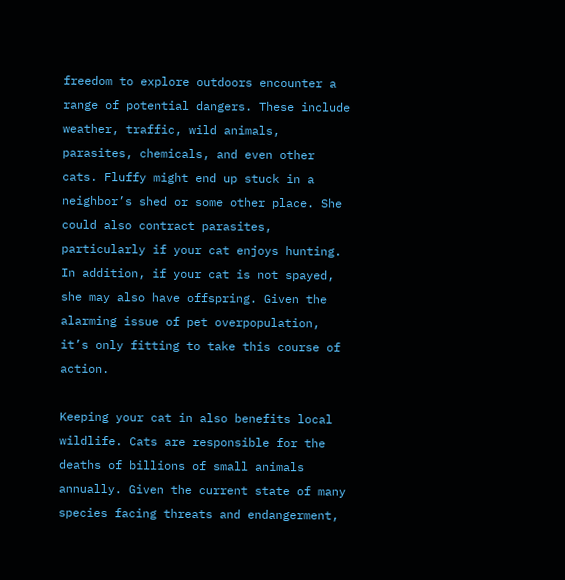freedom to explore outdoors encounter a range of potential dangers. These include weather, traffic, wild animals, parasites, chemicals, and even other cats. Fluffy might end up stuck in a neighbor’s shed or some other place. She could also contract parasites, particularly if your cat enjoys hunting. In addition, if your cat is not spayed, she may also have offspring. Given the alarming issue of pet overpopulation, it’s only fitting to take this course of action.

Keeping your cat in also benefits local wildlife. Cats are responsible for the deaths of billions of small animals annually. Given the current state of many species facing threats and endangerment,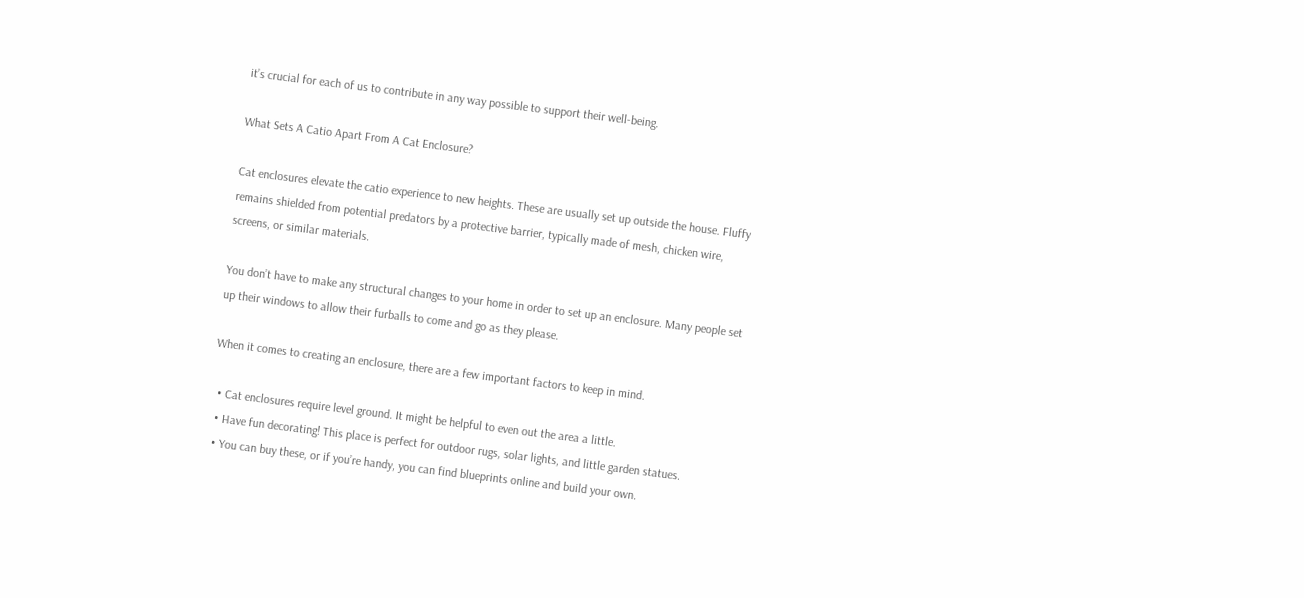it’s crucial for each of us to contribute in any way possible to support their well-being.

What Sets A Catio Apart From A Cat Enclosure?

Cat enclosures elevate the catio experience to new heights. These are usually set up outside the house. Fluffy remains shielded from potential predators by a protective barrier, typically made of mesh, chicken wire, screens, or similar materials.

You don’t have to make any structural changes to your home in order to set up an enclosure. Many people set up their windows to allow their furballs to come and go as they please.

When it comes to creating an enclosure, there are a few important factors to keep in mind.

  • Cat enclosures require level ground. It might be helpful to even out the area a little.
  • Have fun decorating! This place is perfect for outdoor rugs, solar lights, and little garden statues.
  • You can buy these, or if you’re handy, you can find blueprints online and build your own.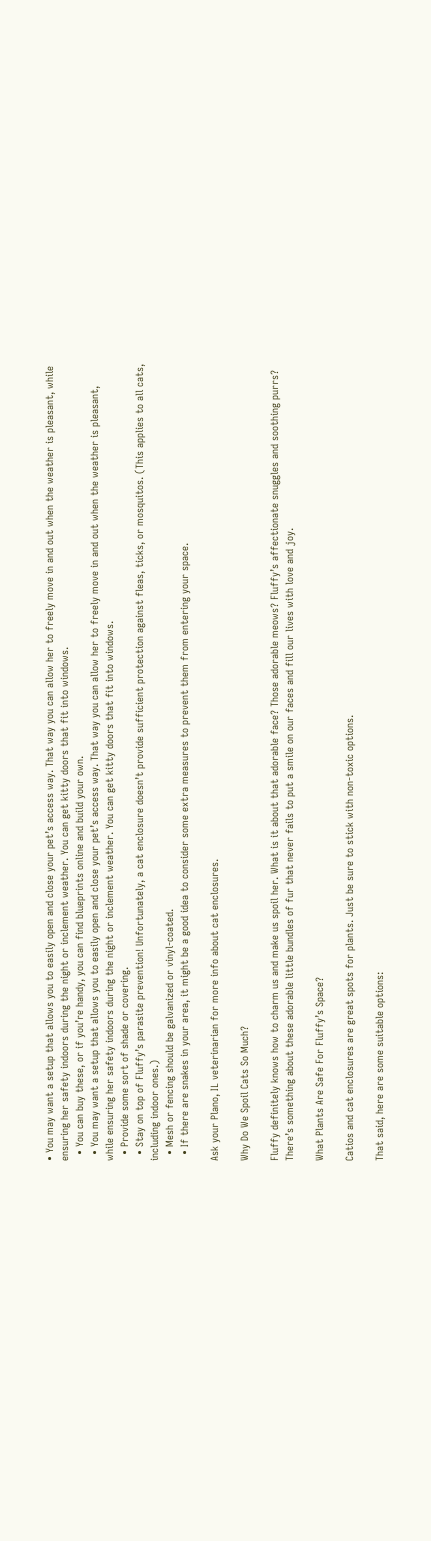• You may want a setup that allows you to easily open and close your pet’s access way. That way you can allow her to freely move in and out when the weather is pleasant, while ensuring her safety indoors during the night or inclement weather. You can get kitty doors that fit into windows.
  • You can buy these, or if you’re handy, you can find blueprints online and build your own.
  • You may want a setup that allows you to easily open and close your pet’s access way. That way you can allow her to freely move in and out when the weather is pleasant, while ensuring her safety indoors during the night or inclement weather. You can get kitty doors that fit into windows.
  • Provide some sort of shade or covering.
  • Stay on top of Fluffy’s parasite prevention! Unfortunately, a cat enclosure doesn’t provide sufficient protection against fleas, ticks, or mosquitos. (This applies to all cats, including indoor ones.)
  • Mesh or fencing should be galvanized or vinyl-coated.
  • If there are snakes in your area, it might be a good idea to consider some extra measures to prevent them from entering your space.

Ask your Plano, IL veterinarian for more info about cat enclosures.

Why Do We Spoil Cats So Much?

Fluffy definitely knows how to charm us and make us spoil her. What is it about that adorable face? Those adorable meows? Fluffy’s affectionate snuggles and soothing purrs? There’s something about these adorable little bundles of fur that never fails to put a smile on our faces and fill our lives with love and joy.

What Plants Are Safe For Fluffy’s Space?

Catios and cat enclosures are great spots for plants. Just be sure to stick with non-toxic options.

That said, here are some suitable options: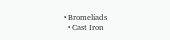• Bromeliads
  • Cast Iron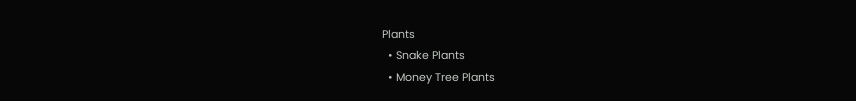Plants
  • Snake Plants
  • Money Tree Plants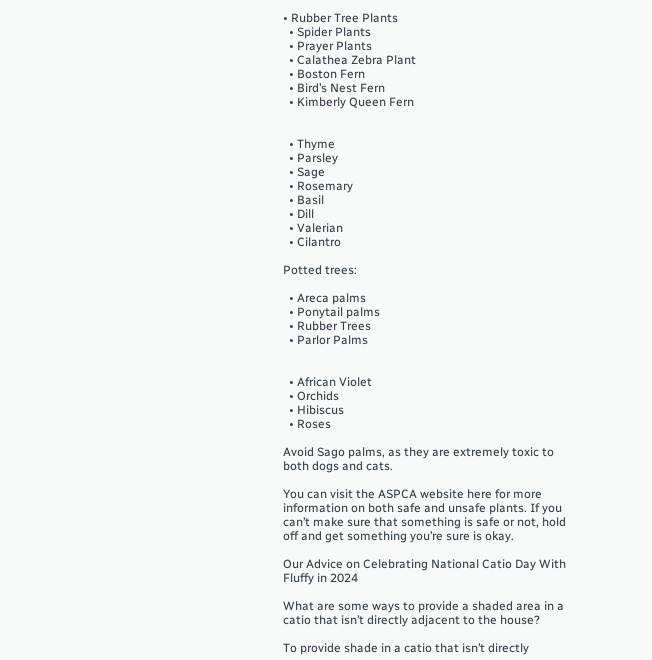• Rubber Tree Plants
  • Spider Plants
  • Prayer Plants
  • Calathea Zebra Plant
  • Boston Fern
  • Bird’s Nest Fern
  • Kimberly Queen Fern


  • Thyme
  • Parsley
  • Sage
  • Rosemary
  • Basil
  • Dill
  • Valerian
  • Cilantro

Potted trees:

  • Areca palms
  • Ponytail palms
  • Rubber Trees
  • Parlor Palms


  • African Violet
  • Orchids
  • Hibiscus
  • Roses

Avoid Sago palms, as they are extremely toxic to both dogs and cats.

You can visit the ASPCA website here for more information on both safe and unsafe plants. If you can’t make sure that something is safe or not, hold off and get something you’re sure is okay.

Our Advice on Celebrating National Catio Day With Fluffy in 2024

What are some ways to provide a shaded area in a catio that isn’t directly adjacent to the house?

To provide shade in a catio that isn’t directly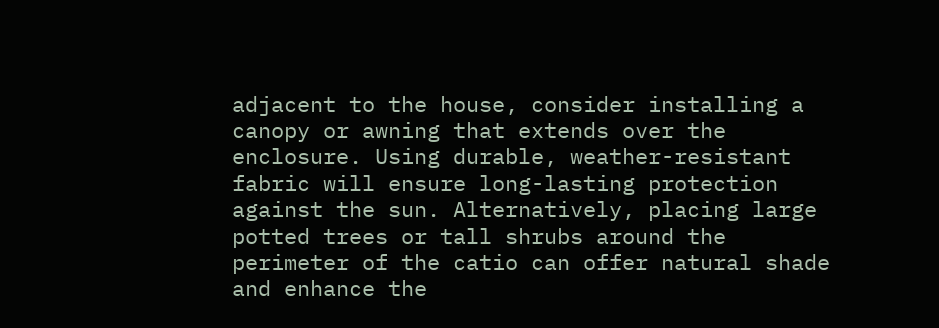adjacent to the house, consider installing a canopy or awning that extends over the enclosure. Using durable, weather-resistant fabric will ensure long-lasting protection against the sun. Alternatively, placing large potted trees or tall shrubs around the perimeter of the catio can offer natural shade and enhance the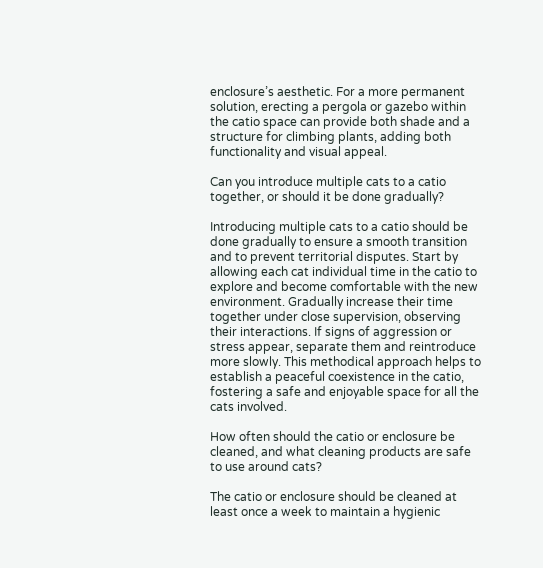enclosure’s aesthetic. For a more permanent solution, erecting a pergola or gazebo within the catio space can provide both shade and a structure for climbing plants, adding both functionality and visual appeal.

Can you introduce multiple cats to a catio together, or should it be done gradually?

Introducing multiple cats to a catio should be done gradually to ensure a smooth transition and to prevent territorial disputes. Start by allowing each cat individual time in the catio to explore and become comfortable with the new environment. Gradually increase their time together under close supervision, observing their interactions. If signs of aggression or stress appear, separate them and reintroduce more slowly. This methodical approach helps to establish a peaceful coexistence in the catio, fostering a safe and enjoyable space for all the cats involved.

How often should the catio or enclosure be cleaned, and what cleaning products are safe to use around cats?

The catio or enclosure should be cleaned at least once a week to maintain a hygienic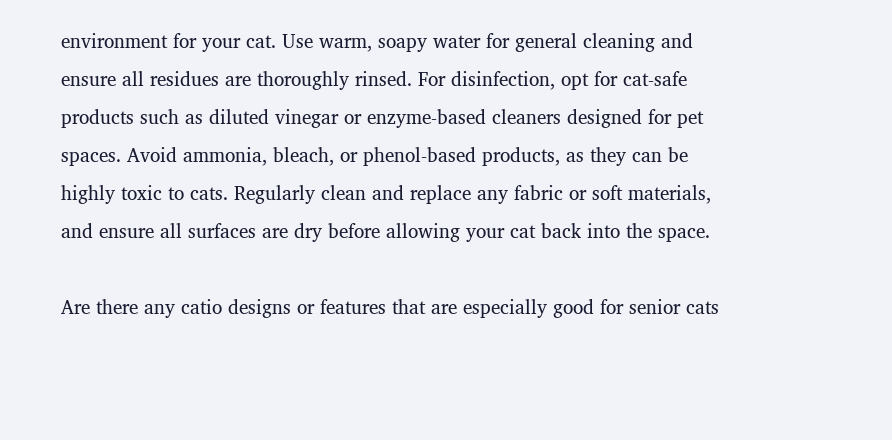environment for your cat. Use warm, soapy water for general cleaning and ensure all residues are thoroughly rinsed. For disinfection, opt for cat-safe products such as diluted vinegar or enzyme-based cleaners designed for pet spaces. Avoid ammonia, bleach, or phenol-based products, as they can be highly toxic to cats. Regularly clean and replace any fabric or soft materials, and ensure all surfaces are dry before allowing your cat back into the space.

Are there any catio designs or features that are especially good for senior cats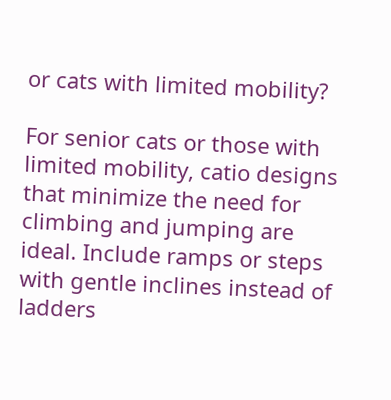or cats with limited mobility?

For senior cats or those with limited mobility, catio designs that minimize the need for climbing and jumping are ideal. Include ramps or steps with gentle inclines instead of ladders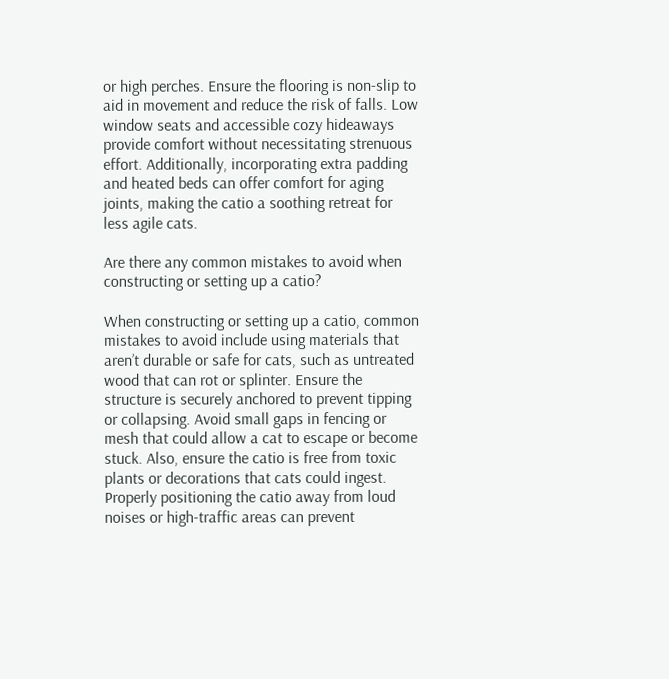or high perches. Ensure the flooring is non-slip to aid in movement and reduce the risk of falls. Low window seats and accessible cozy hideaways provide comfort without necessitating strenuous effort. Additionally, incorporating extra padding and heated beds can offer comfort for aging joints, making the catio a soothing retreat for less agile cats.

Are there any common mistakes to avoid when constructing or setting up a catio?

When constructing or setting up a catio, common mistakes to avoid include using materials that aren’t durable or safe for cats, such as untreated wood that can rot or splinter. Ensure the structure is securely anchored to prevent tipping or collapsing. Avoid small gaps in fencing or mesh that could allow a cat to escape or become stuck. Also, ensure the catio is free from toxic plants or decorations that cats could ingest. Properly positioning the catio away from loud noises or high-traffic areas can prevent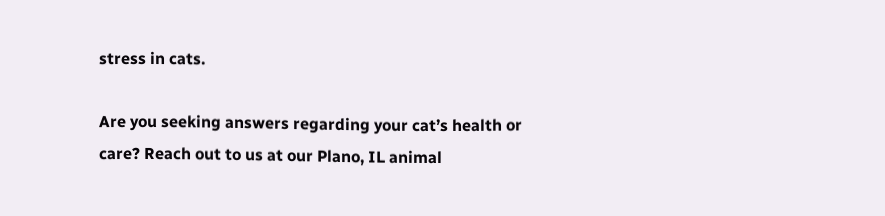stress in cats.

Are you seeking answers regarding your cat’s health or care? Reach out to us at our Plano, IL animal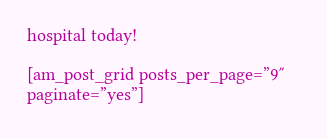hospital today!

[am_post_grid posts_per_page=”9″ paginate=”yes”]